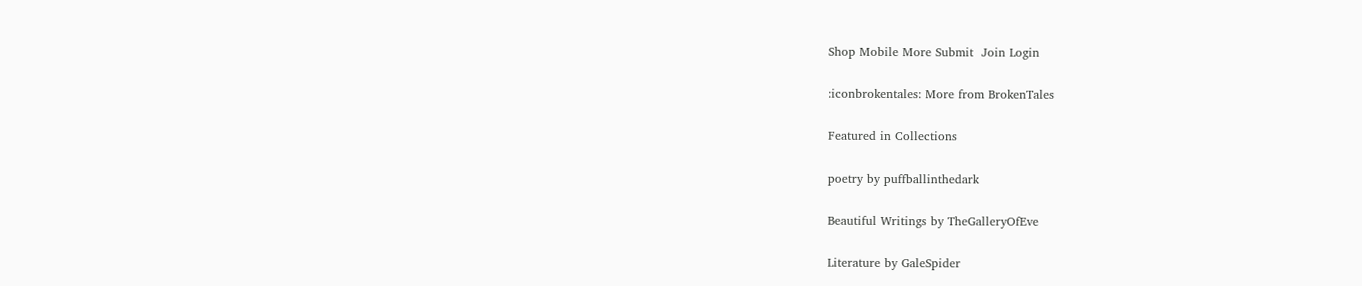Shop Mobile More Submit  Join Login

:iconbrokentales: More from BrokenTales

Featured in Collections

poetry by puffballinthedark

Beautiful Writings by TheGalleryOfEve

Literature by GaleSpider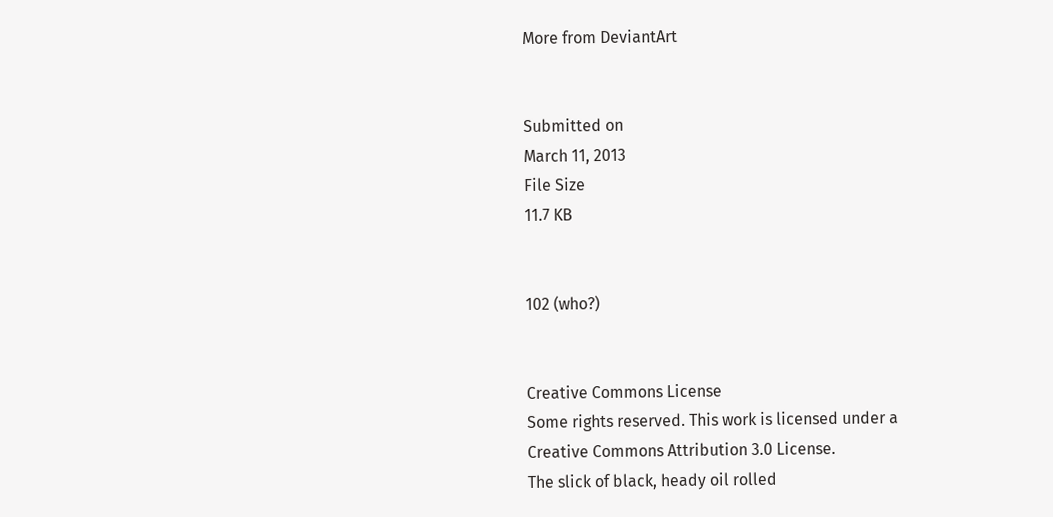More from DeviantArt


Submitted on
March 11, 2013
File Size
11.7 KB


102 (who?)


Creative Commons License
Some rights reserved. This work is licensed under a
Creative Commons Attribution 3.0 License.
The slick of black, heady oil rolled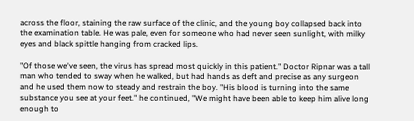across the floor, staining the raw surface of the clinic, and the young boy collapsed back into the examination table. He was pale, even for someone who had never seen sunlight, with milky eyes and black spittle hanging from cracked lips.

"Of those we've seen, the virus has spread most quickly in this patient." Doctor Ripnar was a tall man who tended to sway when he walked, but had hands as deft and precise as any surgeon and he used them now to steady and restrain the boy. "His blood is turning into the same substance you see at your feet." he continued, "We might have been able to keep him alive long enough to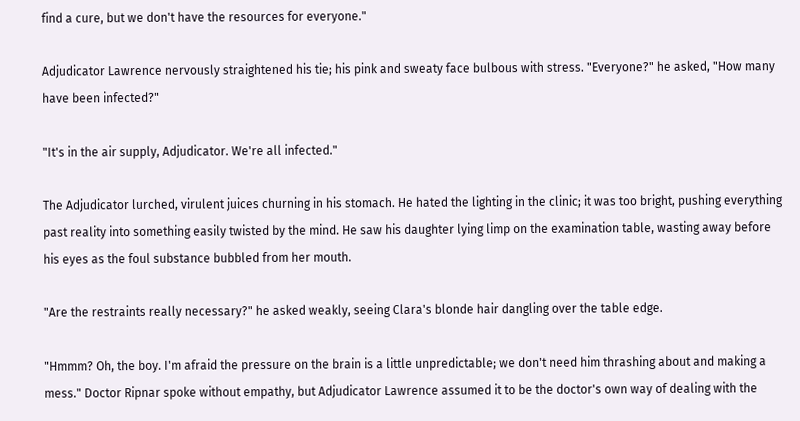find a cure, but we don't have the resources for everyone."

Adjudicator Lawrence nervously straightened his tie; his pink and sweaty face bulbous with stress. "Everyone?" he asked, "How many have been infected?"

"It's in the air supply, Adjudicator. We're all infected."

The Adjudicator lurched, virulent juices churning in his stomach. He hated the lighting in the clinic; it was too bright, pushing everything past reality into something easily twisted by the mind. He saw his daughter lying limp on the examination table, wasting away before his eyes as the foul substance bubbled from her mouth.

"Are the restraints really necessary?" he asked weakly, seeing Clara's blonde hair dangling over the table edge.

"Hmmm? Oh, the boy. I'm afraid the pressure on the brain is a little unpredictable; we don't need him thrashing about and making a mess." Doctor Ripnar spoke without empathy, but Adjudicator Lawrence assumed it to be the doctor's own way of dealing with the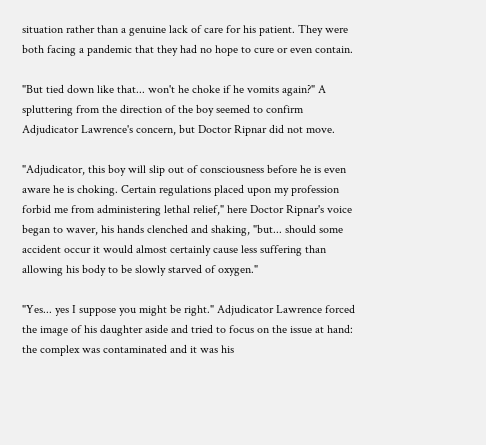situation rather than a genuine lack of care for his patient. They were both facing a pandemic that they had no hope to cure or even contain.

"But tied down like that... won't he choke if he vomits again?" A spluttering from the direction of the boy seemed to confirm Adjudicator Lawrence's concern, but Doctor Ripnar did not move.

"Adjudicator, this boy will slip out of consciousness before he is even aware he is choking. Certain regulations placed upon my profession forbid me from administering lethal relief," here Doctor Ripnar's voice began to waver, his hands clenched and shaking, "but... should some accident occur it would almost certainly cause less suffering than allowing his body to be slowly starved of oxygen."

"Yes... yes I suppose you might be right." Adjudicator Lawrence forced the image of his daughter aside and tried to focus on the issue at hand: the complex was contaminated and it was his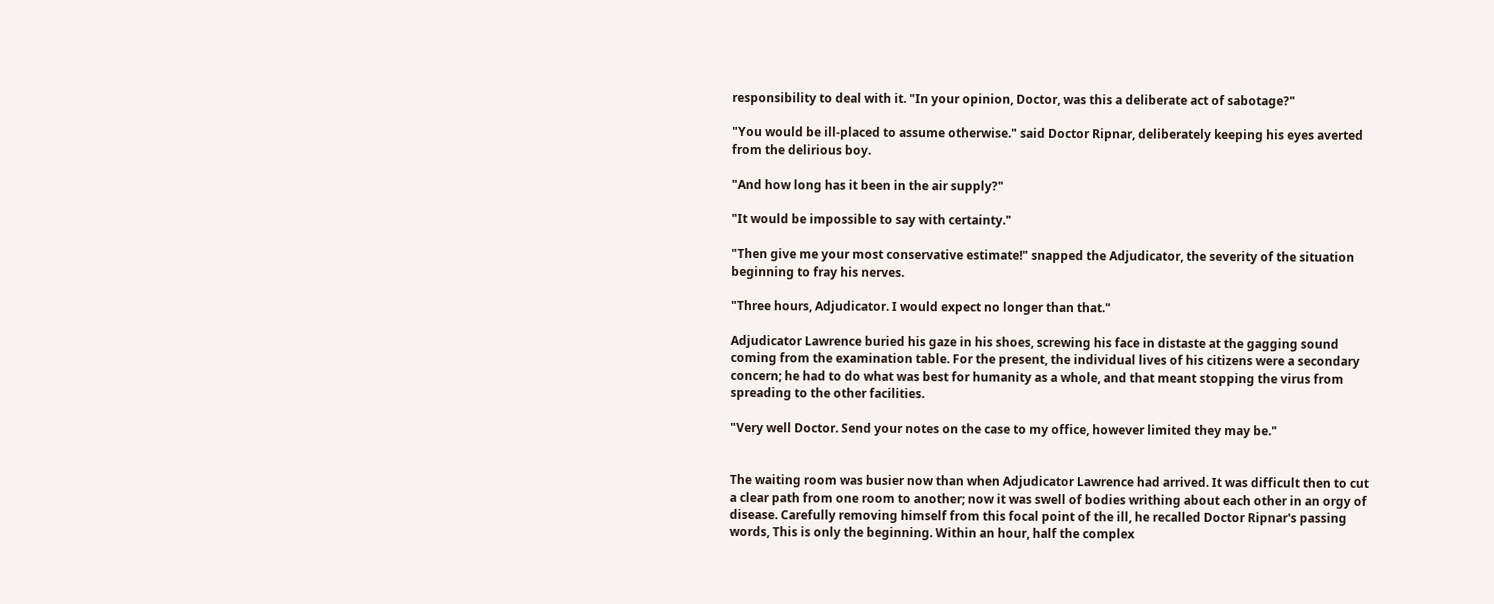responsibility to deal with it. "In your opinion, Doctor, was this a deliberate act of sabotage?"

"You would be ill-placed to assume otherwise." said Doctor Ripnar, deliberately keeping his eyes averted from the delirious boy.

"And how long has it been in the air supply?"

"It would be impossible to say with certainty."

"Then give me your most conservative estimate!" snapped the Adjudicator, the severity of the situation beginning to fray his nerves.

"Three hours, Adjudicator. I would expect no longer than that."

Adjudicator Lawrence buried his gaze in his shoes, screwing his face in distaste at the gagging sound coming from the examination table. For the present, the individual lives of his citizens were a secondary concern; he had to do what was best for humanity as a whole, and that meant stopping the virus from spreading to the other facilities.

"Very well Doctor. Send your notes on the case to my office, however limited they may be."


The waiting room was busier now than when Adjudicator Lawrence had arrived. It was difficult then to cut a clear path from one room to another; now it was swell of bodies writhing about each other in an orgy of disease. Carefully removing himself from this focal point of the ill, he recalled Doctor Ripnar's passing words, This is only the beginning. Within an hour, half the complex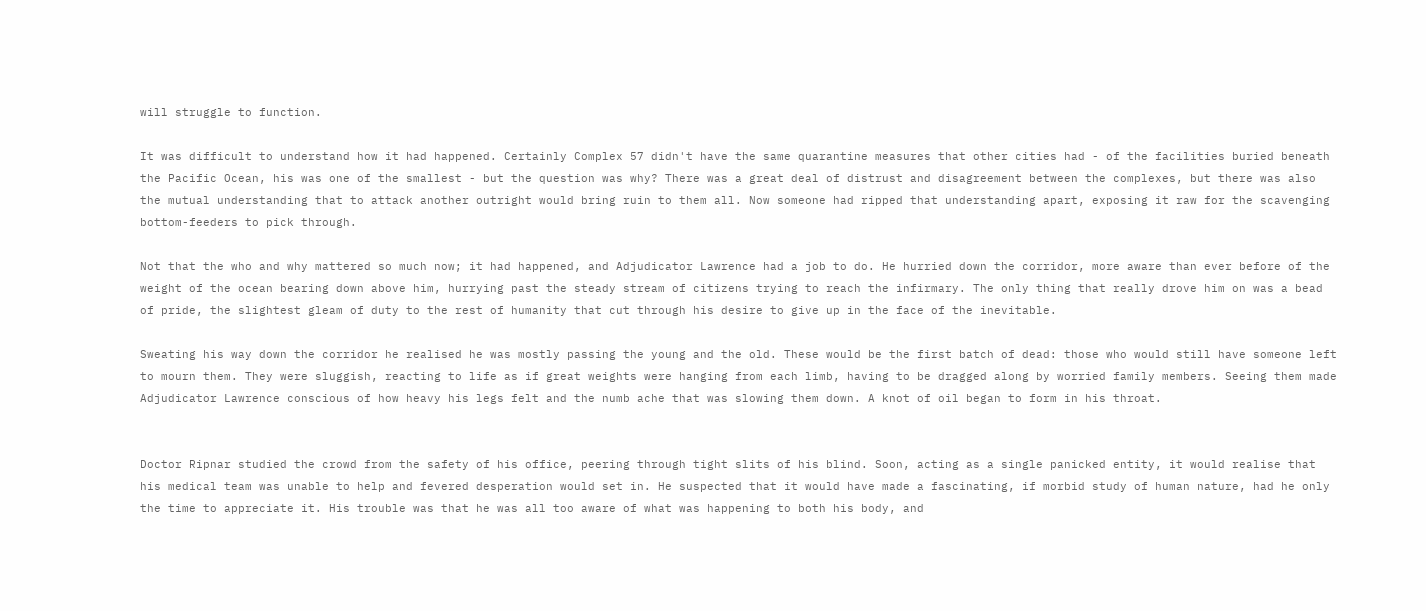will struggle to function.

It was difficult to understand how it had happened. Certainly Complex 57 didn't have the same quarantine measures that other cities had - of the facilities buried beneath the Pacific Ocean, his was one of the smallest - but the question was why? There was a great deal of distrust and disagreement between the complexes, but there was also the mutual understanding that to attack another outright would bring ruin to them all. Now someone had ripped that understanding apart, exposing it raw for the scavenging bottom-feeders to pick through.

Not that the who and why mattered so much now; it had happened, and Adjudicator Lawrence had a job to do. He hurried down the corridor, more aware than ever before of the weight of the ocean bearing down above him, hurrying past the steady stream of citizens trying to reach the infirmary. The only thing that really drove him on was a bead of pride, the slightest gleam of duty to the rest of humanity that cut through his desire to give up in the face of the inevitable.

Sweating his way down the corridor he realised he was mostly passing the young and the old. These would be the first batch of dead: those who would still have someone left to mourn them. They were sluggish, reacting to life as if great weights were hanging from each limb, having to be dragged along by worried family members. Seeing them made Adjudicator Lawrence conscious of how heavy his legs felt and the numb ache that was slowing them down. A knot of oil began to form in his throat.


Doctor Ripnar studied the crowd from the safety of his office, peering through tight slits of his blind. Soon, acting as a single panicked entity, it would realise that his medical team was unable to help and fevered desperation would set in. He suspected that it would have made a fascinating, if morbid study of human nature, had he only the time to appreciate it. His trouble was that he was all too aware of what was happening to both his body, and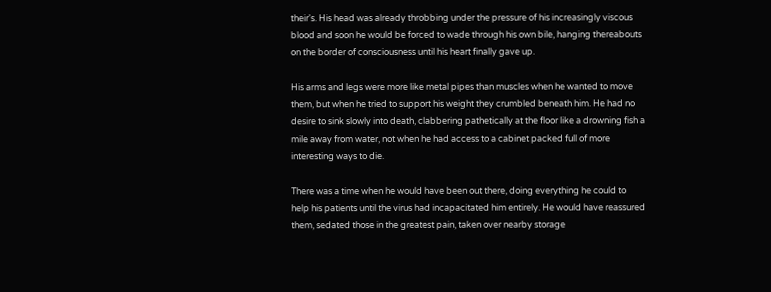their's. His head was already throbbing under the pressure of his increasingly viscous blood and soon he would be forced to wade through his own bile, hanging thereabouts on the border of consciousness until his heart finally gave up.

His arms and legs were more like metal pipes than muscles when he wanted to move them, but when he tried to support his weight they crumbled beneath him. He had no desire to sink slowly into death, clabbering pathetically at the floor like a drowning fish a mile away from water, not when he had access to a cabinet packed full of more interesting ways to die.

There was a time when he would have been out there, doing everything he could to help his patients until the virus had incapacitated him entirely. He would have reassured them, sedated those in the greatest pain, taken over nearby storage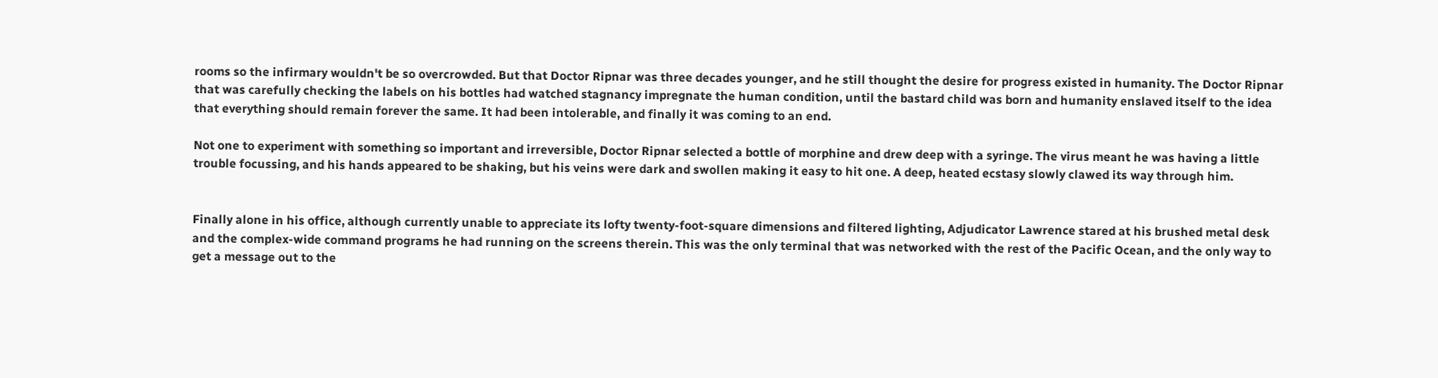rooms so the infirmary wouldn't be so overcrowded. But that Doctor Ripnar was three decades younger, and he still thought the desire for progress existed in humanity. The Doctor Ripnar that was carefully checking the labels on his bottles had watched stagnancy impregnate the human condition, until the bastard child was born and humanity enslaved itself to the idea that everything should remain forever the same. It had been intolerable, and finally it was coming to an end.

Not one to experiment with something so important and irreversible, Doctor Ripnar selected a bottle of morphine and drew deep with a syringe. The virus meant he was having a little trouble focussing, and his hands appeared to be shaking, but his veins were dark and swollen making it easy to hit one. A deep, heated ecstasy slowly clawed its way through him.


Finally alone in his office, although currently unable to appreciate its lofty twenty-foot-square dimensions and filtered lighting, Adjudicator Lawrence stared at his brushed metal desk and the complex-wide command programs he had running on the screens therein. This was the only terminal that was networked with the rest of the Pacific Ocean, and the only way to get a message out to the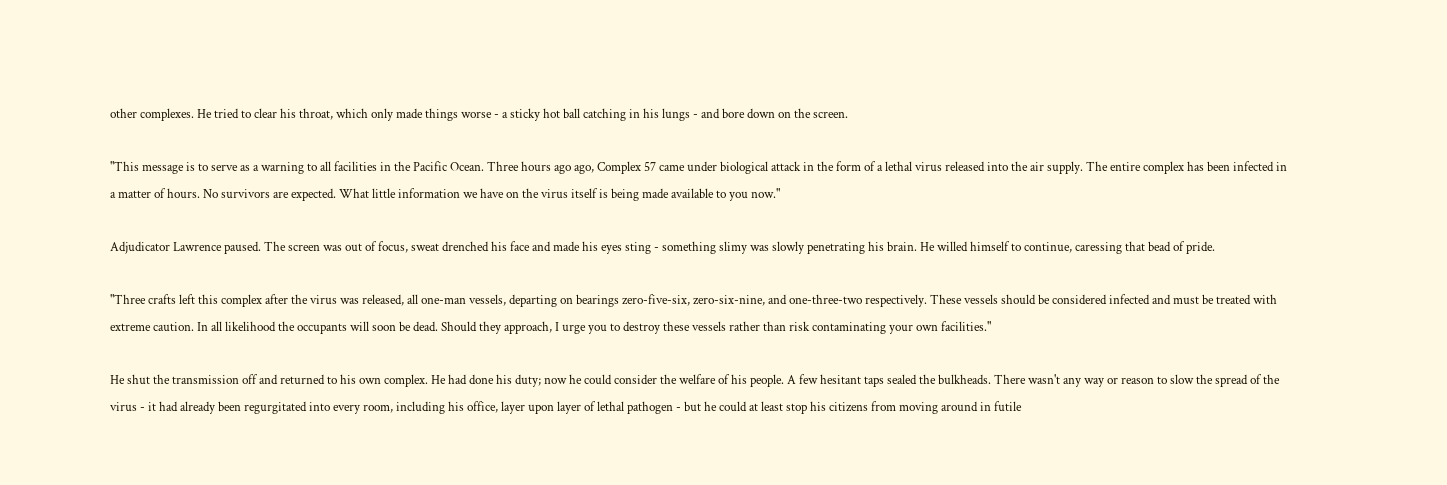other complexes. He tried to clear his throat, which only made things worse - a sticky hot ball catching in his lungs - and bore down on the screen.

"This message is to serve as a warning to all facilities in the Pacific Ocean. Three hours ago ago, Complex 57 came under biological attack in the form of a lethal virus released into the air supply. The entire complex has been infected in a matter of hours. No survivors are expected. What little information we have on the virus itself is being made available to you now."

Adjudicator Lawrence paused. The screen was out of focus, sweat drenched his face and made his eyes sting - something slimy was slowly penetrating his brain. He willed himself to continue, caressing that bead of pride.

"Three crafts left this complex after the virus was released, all one-man vessels, departing on bearings zero-five-six, zero-six-nine, and one-three-two respectively. These vessels should be considered infected and must be treated with extreme caution. In all likelihood the occupants will soon be dead. Should they approach, I urge you to destroy these vessels rather than risk contaminating your own facilities."

He shut the transmission off and returned to his own complex. He had done his duty; now he could consider the welfare of his people. A few hesitant taps sealed the bulkheads. There wasn't any way or reason to slow the spread of the virus - it had already been regurgitated into every room, including his office, layer upon layer of lethal pathogen - but he could at least stop his citizens from moving around in futile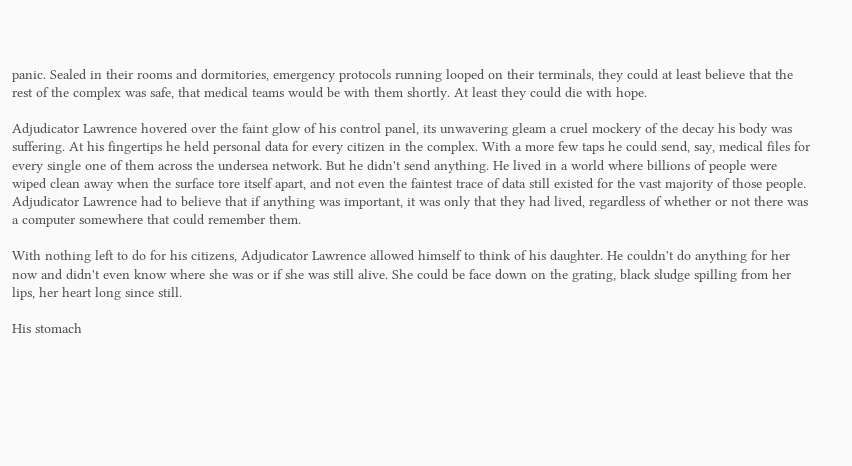panic. Sealed in their rooms and dormitories, emergency protocols running looped on their terminals, they could at least believe that the rest of the complex was safe, that medical teams would be with them shortly. At least they could die with hope.

Adjudicator Lawrence hovered over the faint glow of his control panel, its unwavering gleam a cruel mockery of the decay his body was suffering. At his fingertips he held personal data for every citizen in the complex. With a more few taps he could send, say, medical files for every single one of them across the undersea network. But he didn't send anything. He lived in a world where billions of people were wiped clean away when the surface tore itself apart, and not even the faintest trace of data still existed for the vast majority of those people. Adjudicator Lawrence had to believe that if anything was important, it was only that they had lived, regardless of whether or not there was a computer somewhere that could remember them.

With nothing left to do for his citizens, Adjudicator Lawrence allowed himself to think of his daughter. He couldn't do anything for her now and didn't even know where she was or if she was still alive. She could be face down on the grating, black sludge spilling from her lips, her heart long since still.

His stomach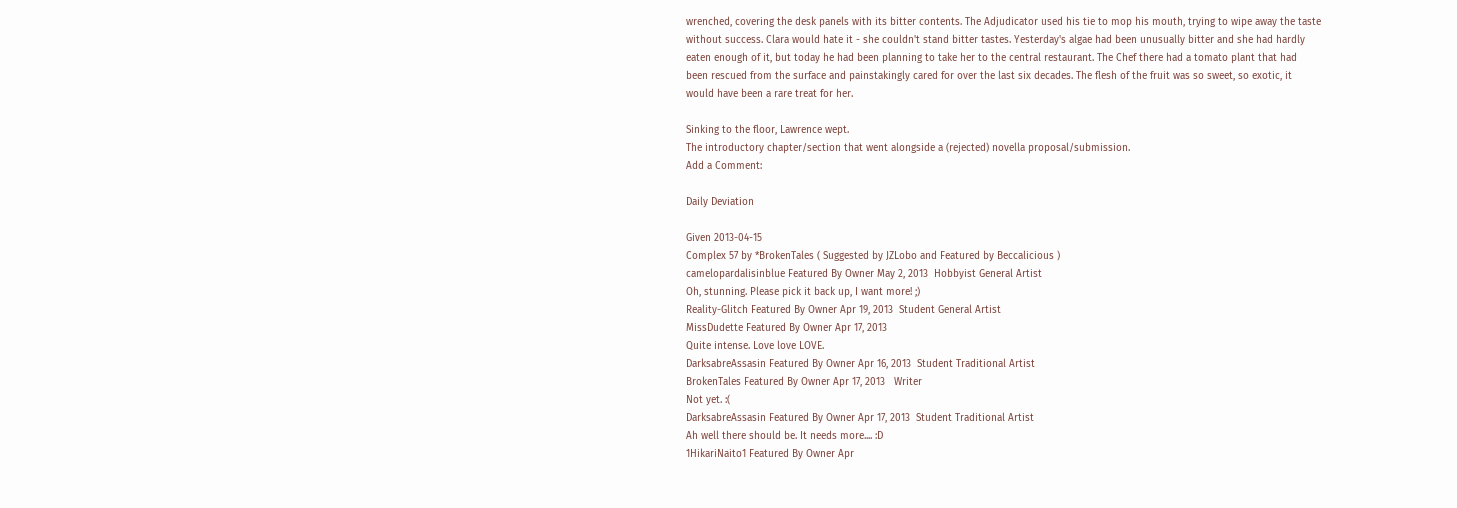wrenched, covering the desk panels with its bitter contents. The Adjudicator used his tie to mop his mouth, trying to wipe away the taste without success. Clara would hate it - she couldn't stand bitter tastes. Yesterday's algae had been unusually bitter and she had hardly eaten enough of it, but today he had been planning to take her to the central restaurant. The Chef there had a tomato plant that had been rescued from the surface and painstakingly cared for over the last six decades. The flesh of the fruit was so sweet, so exotic, it would have been a rare treat for her.

Sinking to the floor, Lawrence wept.
The introductory chapter/section that went alongside a (rejected) novella proposal/submission.
Add a Comment:

Daily Deviation

Given 2013-04-15
Complex 57 by *BrokenTales ( Suggested by JZLobo and Featured by Beccalicious )
camelopardalisinblue Featured By Owner May 2, 2013  Hobbyist General Artist
Oh, stunning. Please pick it back up, I want more! ;)
Reality-Glitch Featured By Owner Apr 19, 2013  Student General Artist
MissDudette Featured By Owner Apr 17, 2013
Quite intense. Love love LOVE.
DarksabreAssasin Featured By Owner Apr 16, 2013  Student Traditional Artist
BrokenTales Featured By Owner Apr 17, 2013   Writer
Not yet. :(
DarksabreAssasin Featured By Owner Apr 17, 2013  Student Traditional Artist
Ah well there should be. It needs more.... :D
1HikariNaito1 Featured By Owner Apr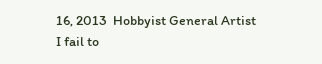16, 2013  Hobbyist General Artist
I fail to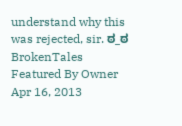understand why this was rejected, sir. ಠ_ಠ
BrokenTales Featured By Owner Apr 16, 2013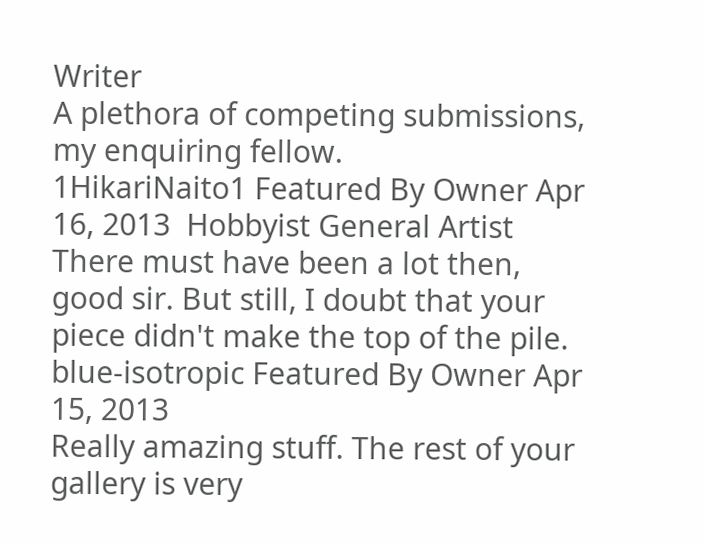Writer
A plethora of competing submissions, my enquiring fellow.
1HikariNaito1 Featured By Owner Apr 16, 2013  Hobbyist General Artist
There must have been a lot then, good sir. But still, I doubt that your piece didn't make the top of the pile.
blue-isotropic Featured By Owner Apr 15, 2013
Really amazing stuff. The rest of your gallery is very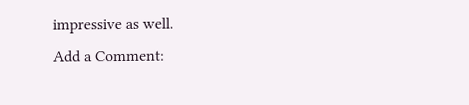impressive as well.
Add a Comment: